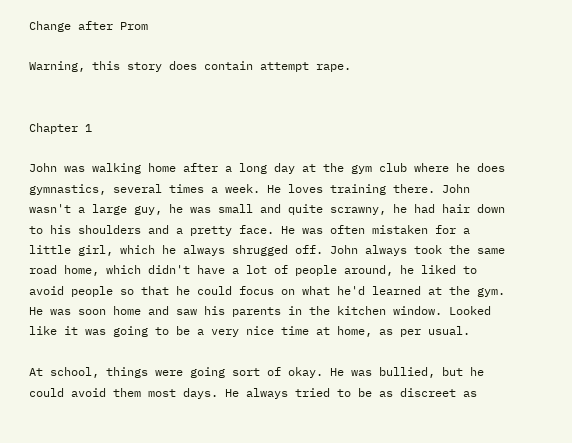Change after Prom

Warning, this story does contain attempt rape.


Chapter 1

John was walking home after a long day at the gym club where he does gymnastics, several times a week. He loves training there. John wasn't a large guy, he was small and quite scrawny, he had hair down to his shoulders and a pretty face. He was often mistaken for a little girl, which he always shrugged off. John always took the same road home, which didn't have a lot of people around, he liked to avoid people so that he could focus on what he'd learned at the gym. He was soon home and saw his parents in the kitchen window. Looked like it was going to be a very nice time at home, as per usual.

At school, things were going sort of okay. He was bullied, but he could avoid them most days. He always tried to be as discreet as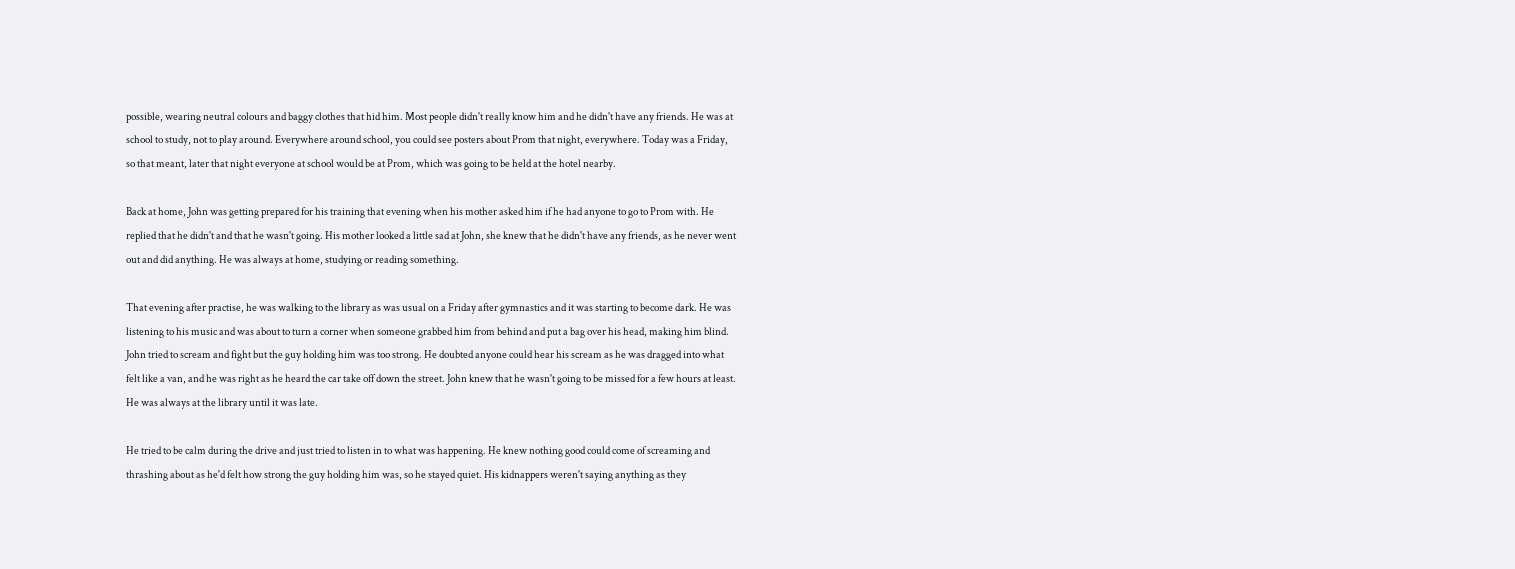possible, wearing neutral colours and baggy clothes that hid him. Most people didn't really know him and he didn't have any friends. He was at school to study, not to play around. Everywhere around school, you could see posters about Prom that night, everywhere. Today was a Friday, so that meant, later that night everyone at school would be at Prom, which was going to be held at the hotel nearby.

Back at home, John was getting prepared for his training that evening when his mother asked him if he had anyone to go to Prom with. He replied that he didn't and that he wasn't going. His mother looked a little sad at John, she knew that he didn't have any friends, as he never went out and did anything. He was always at home, studying or reading something.

That evening after practise, he was walking to the library as was usual on a Friday after gymnastics and it was starting to become dark. He was listening to his music and was about to turn a corner when someone grabbed him from behind and put a bag over his head, making him blind. John tried to scream and fight but the guy holding him was too strong. He doubted anyone could hear his scream as he was dragged into what felt like a van, and he was right as he heard the car take off down the street. John knew that he wasn't going to be missed for a few hours at least. He was always at the library until it was late.

He tried to be calm during the drive and just tried to listen in to what was happening. He knew nothing good could come of screaming and thrashing about as he'd felt how strong the guy holding him was, so he stayed quiet. His kidnappers weren't saying anything as they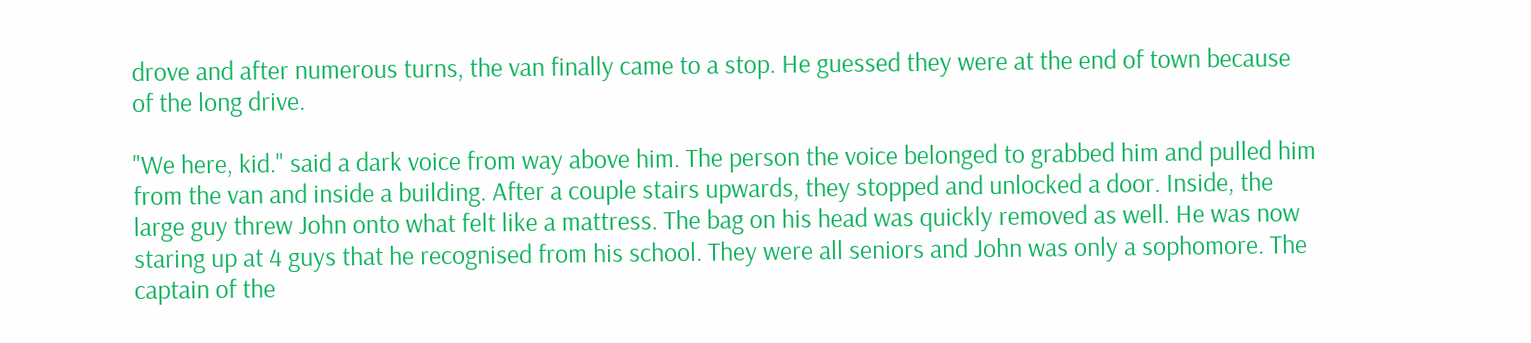drove and after numerous turns, the van finally came to a stop. He guessed they were at the end of town because of the long drive.

"We here, kid." said a dark voice from way above him. The person the voice belonged to grabbed him and pulled him from the van and inside a building. After a couple stairs upwards, they stopped and unlocked a door. Inside, the large guy threw John onto what felt like a mattress. The bag on his head was quickly removed as well. He was now staring up at 4 guys that he recognised from his school. They were all seniors and John was only a sophomore. The captain of the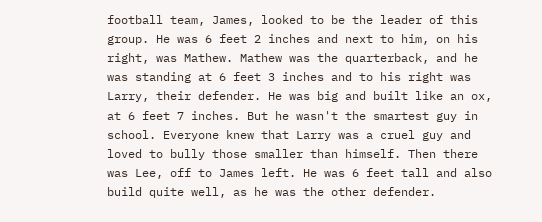football team, James, looked to be the leader of this group. He was 6 feet 2 inches and next to him, on his right, was Mathew. Mathew was the quarterback, and he was standing at 6 feet 3 inches and to his right was Larry, their defender. He was big and built like an ox, at 6 feet 7 inches. But he wasn't the smartest guy in school. Everyone knew that Larry was a cruel guy and loved to bully those smaller than himself. Then there was Lee, off to James left. He was 6 feet tall and also build quite well, as he was the other defender.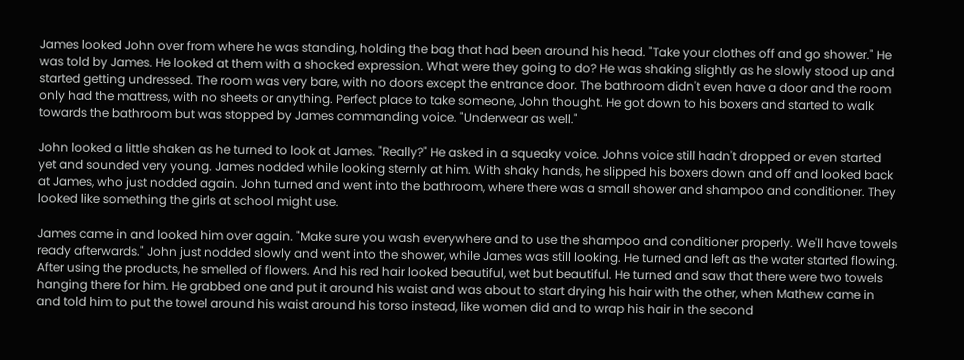James looked John over from where he was standing, holding the bag that had been around his head. "Take your clothes off and go shower." He was told by James. He looked at them with a shocked expression. What were they going to do? He was shaking slightly as he slowly stood up and started getting undressed. The room was very bare, with no doors except the entrance door. The bathroom didn't even have a door and the room only had the mattress, with no sheets or anything. Perfect place to take someone, John thought. He got down to his boxers and started to walk towards the bathroom but was stopped by James commanding voice. "Underwear as well."

John looked a little shaken as he turned to look at James. "Really?" He asked in a squeaky voice. Johns voice still hadn't dropped or even started yet and sounded very young. James nodded while looking sternly at him. With shaky hands, he slipped his boxers down and off and looked back at James, who just nodded again. John turned and went into the bathroom, where there was a small shower and shampoo and conditioner. They looked like something the girls at school might use.

James came in and looked him over again. "Make sure you wash everywhere and to use the shampoo and conditioner properly. We'll have towels ready afterwards." John just nodded slowly and went into the shower, while James was still looking. He turned and left as the water started flowing. After using the products, he smelled of flowers. And his red hair looked beautiful, wet but beautiful. He turned and saw that there were two towels hanging there for him. He grabbed one and put it around his waist and was about to start drying his hair with the other, when Mathew came in and told him to put the towel around his waist around his torso instead, like women did and to wrap his hair in the second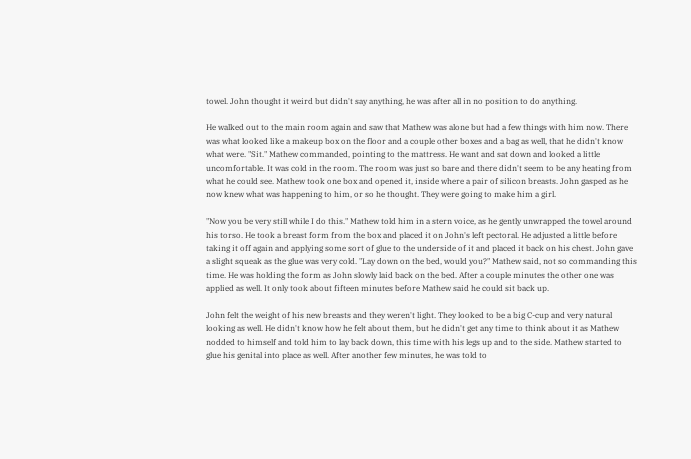towel. John thought it weird but didn't say anything, he was after all in no position to do anything.

He walked out to the main room again and saw that Mathew was alone but had a few things with him now. There was what looked like a makeup box on the floor and a couple other boxes and a bag as well, that he didn't know what were. "Sit." Mathew commanded, pointing to the mattress. He want and sat down and looked a little uncomfortable. It was cold in the room. The room was just so bare and there didn't seem to be any heating from what he could see. Mathew took one box and opened it, inside where a pair of silicon breasts. John gasped as he now knew what was happening to him, or so he thought. They were going to make him a girl.

"Now you be very still while I do this." Mathew told him in a stern voice, as he gently unwrapped the towel around his torso. He took a breast form from the box and placed it on John's left pectoral. He adjusted a little before taking it off again and applying some sort of glue to the underside of it and placed it back on his chest. John gave a slight squeak as the glue was very cold. "Lay down on the bed, would you?" Mathew said, not so commanding this time. He was holding the form as John slowly laid back on the bed. After a couple minutes the other one was applied as well. It only took about fifteen minutes before Mathew said he could sit back up.

John felt the weight of his new breasts and they weren't light. They looked to be a big C-cup and very natural looking as well. He didn't know how he felt about them, but he didn't get any time to think about it as Mathew nodded to himself and told him to lay back down, this time with his legs up and to the side. Mathew started to glue his genital into place as well. After another few minutes, he was told to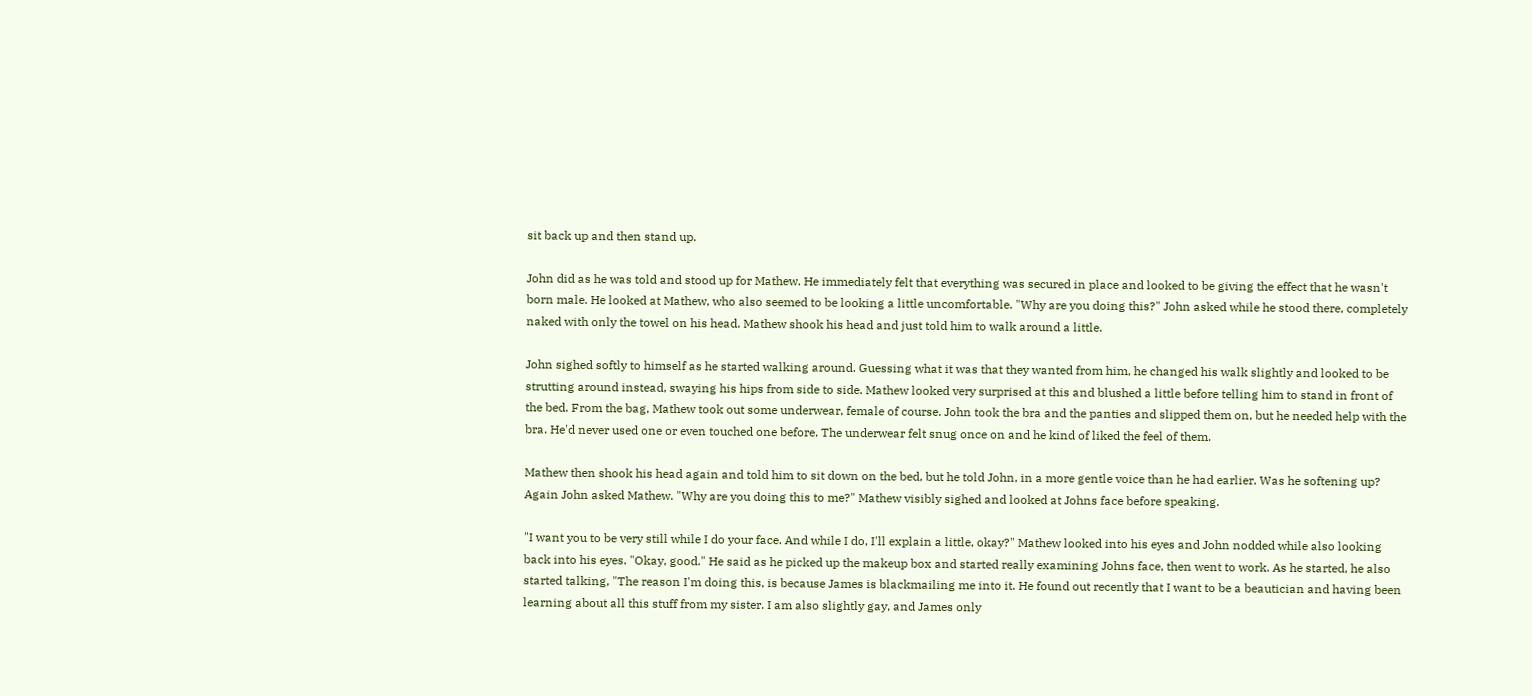sit back up and then stand up.

John did as he was told and stood up for Mathew. He immediately felt that everything was secured in place and looked to be giving the effect that he wasn't born male. He looked at Mathew, who also seemed to be looking a little uncomfortable. "Why are you doing this?" John asked while he stood there, completely naked with only the towel on his head. Mathew shook his head and just told him to walk around a little.

John sighed softly to himself as he started walking around. Guessing what it was that they wanted from him, he changed his walk slightly and looked to be strutting around instead, swaying his hips from side to side. Mathew looked very surprised at this and blushed a little before telling him to stand in front of the bed. From the bag, Mathew took out some underwear, female of course. John took the bra and the panties and slipped them on, but he needed help with the bra. He'd never used one or even touched one before. The underwear felt snug once on and he kind of liked the feel of them.

Mathew then shook his head again and told him to sit down on the bed, but he told John, in a more gentle voice than he had earlier. Was he softening up? Again John asked Mathew. "Why are you doing this to me?" Mathew visibly sighed and looked at Johns face before speaking.

"I want you to be very still while I do your face. And while I do, I'll explain a little, okay?" Mathew looked into his eyes and John nodded while also looking back into his eyes. "Okay, good." He said as he picked up the makeup box and started really examining Johns face, then went to work. As he started, he also started talking, "The reason I'm doing this, is because James is blackmailing me into it. He found out recently that I want to be a beautician and having been learning about all this stuff from my sister. I am also slightly gay, and James only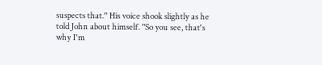suspects that." His voice shook slightly as he told John about himself. "So you see, that's why I'm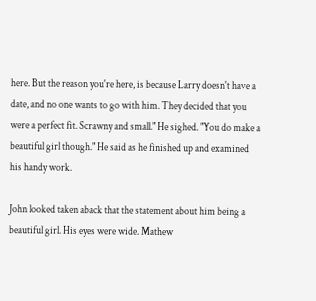here. But the reason you're here, is because Larry doesn't have a date, and no one wants to go with him. They decided that you were a perfect fit. Scrawny and small." He sighed. "You do make a beautiful girl though." He said as he finished up and examined his handy work.

John looked taken aback that the statement about him being a beautiful girl. His eyes were wide. Mathew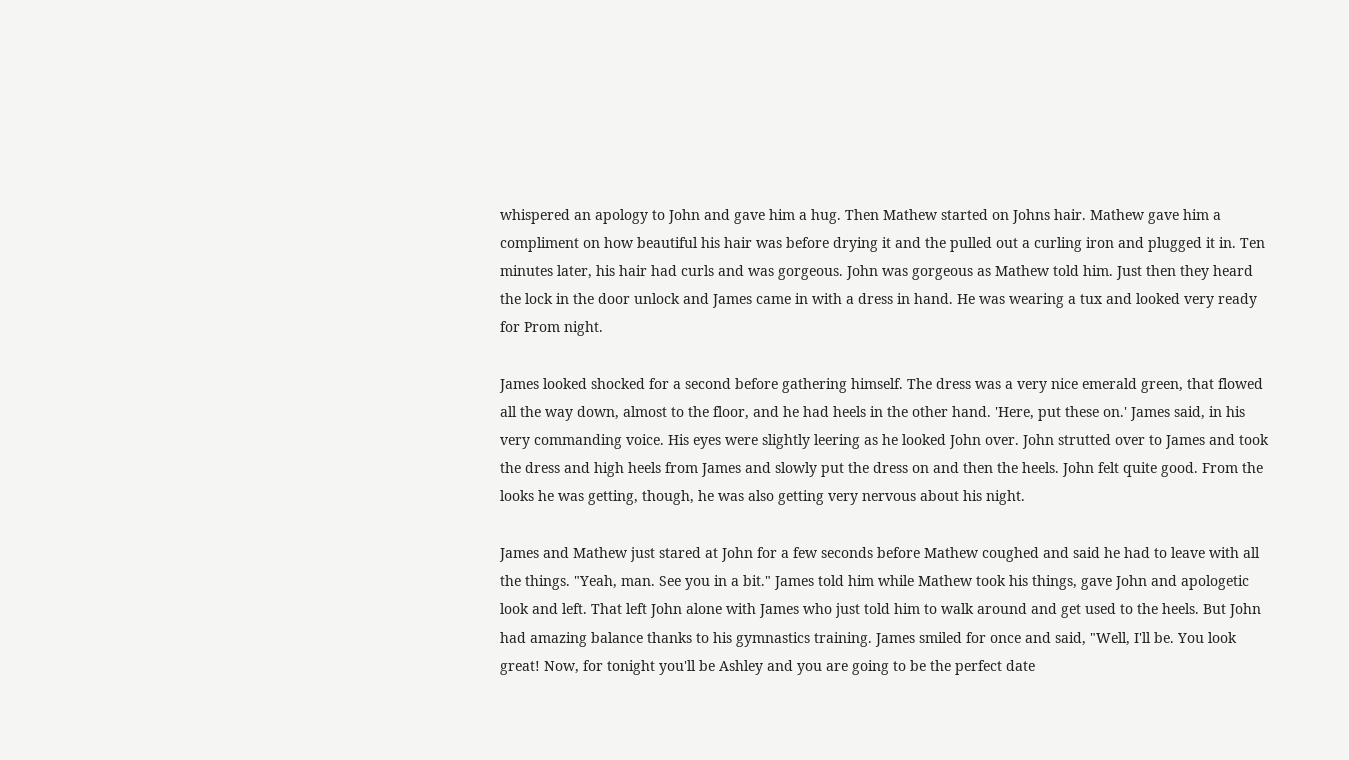whispered an apology to John and gave him a hug. Then Mathew started on Johns hair. Mathew gave him a compliment on how beautiful his hair was before drying it and the pulled out a curling iron and plugged it in. Ten minutes later, his hair had curls and was gorgeous. John was gorgeous as Mathew told him. Just then they heard the lock in the door unlock and James came in with a dress in hand. He was wearing a tux and looked very ready for Prom night.

James looked shocked for a second before gathering himself. The dress was a very nice emerald green, that flowed all the way down, almost to the floor, and he had heels in the other hand. 'Here, put these on.' James said, in his very commanding voice. His eyes were slightly leering as he looked John over. John strutted over to James and took the dress and high heels from James and slowly put the dress on and then the heels. John felt quite good. From the looks he was getting, though, he was also getting very nervous about his night.

James and Mathew just stared at John for a few seconds before Mathew coughed and said he had to leave with all the things. "Yeah, man. See you in a bit." James told him while Mathew took his things, gave John and apologetic look and left. That left John alone with James who just told him to walk around and get used to the heels. But John had amazing balance thanks to his gymnastics training. James smiled for once and said, "Well, I'll be. You look great! Now, for tonight you'll be Ashley and you are going to be the perfect date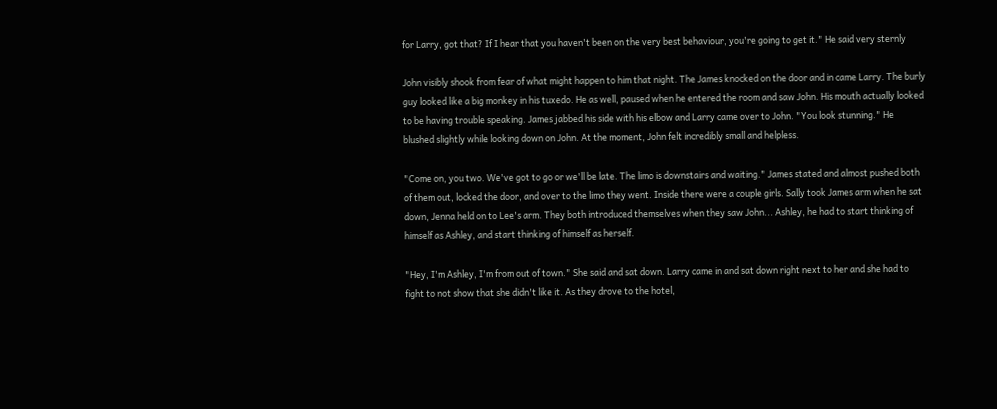for Larry, got that? If I hear that you haven't been on the very best behaviour, you're going to get it." He said very sternly

John visibly shook from fear of what might happen to him that night. The James knocked on the door and in came Larry. The burly guy looked like a big monkey in his tuxedo. He as well, paused when he entered the room and saw John. His mouth actually looked to be having trouble speaking. James jabbed his side with his elbow and Larry came over to John. "You look stunning." He blushed slightly while looking down on John. At the moment, John felt incredibly small and helpless.

"Come on, you two. We've got to go or we'll be late. The limo is downstairs and waiting." James stated and almost pushed both of them out, locked the door, and over to the limo they went. Inside there were a couple girls. Sally took James arm when he sat down, Jenna held on to Lee's arm. They both introduced themselves when they saw John... Ashley, he had to start thinking of himself as Ashley, and start thinking of himself as herself.

"Hey, I'm Ashley, I'm from out of town." She said and sat down. Larry came in and sat down right next to her and she had to fight to not show that she didn't like it. As they drove to the hotel,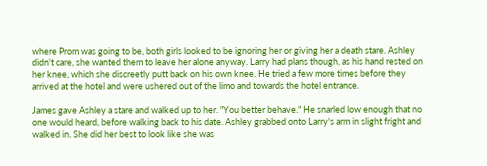where Prom was going to be, both girls looked to be ignoring her or giving her a death stare. Ashley didn't care, she wanted them to leave her alone anyway. Larry had plans though, as his hand rested on her knee, which she discreetly putt back on his own knee. He tried a few more times before they arrived at the hotel and were ushered out of the limo and towards the hotel entrance.

James gave Ashley a stare and walked up to her. "You better behave." He snarled low enough that no one would heard, before walking back to his date. Ashley grabbed onto Larry's arm in slight fright and walked in. She did her best to look like she was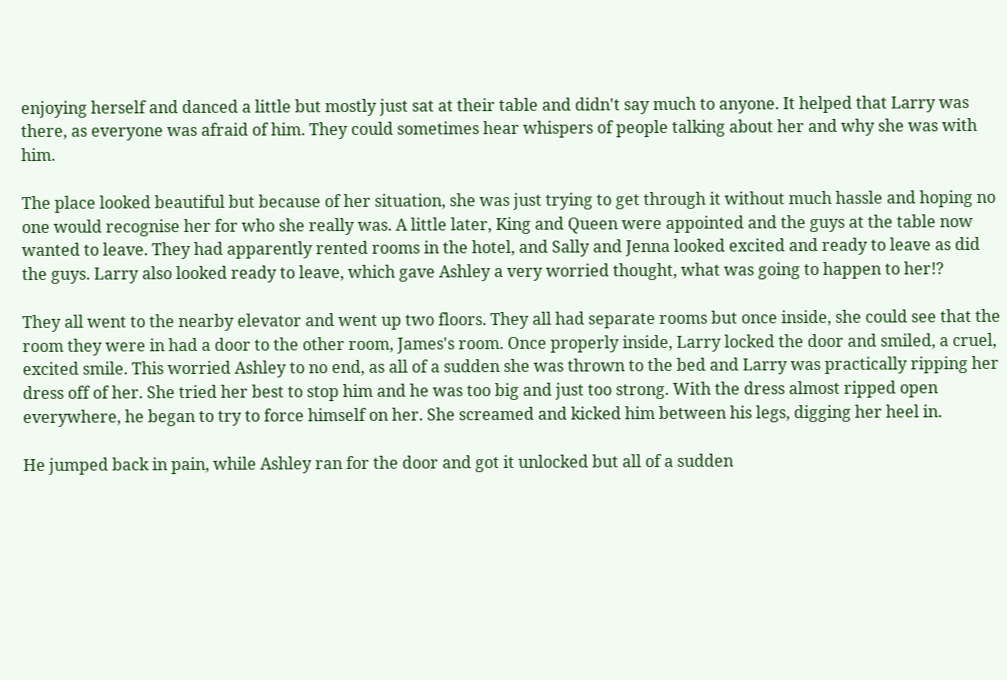enjoying herself and danced a little but mostly just sat at their table and didn't say much to anyone. It helped that Larry was there, as everyone was afraid of him. They could sometimes hear whispers of people talking about her and why she was with him.

The place looked beautiful but because of her situation, she was just trying to get through it without much hassle and hoping no one would recognise her for who she really was. A little later, King and Queen were appointed and the guys at the table now wanted to leave. They had apparently rented rooms in the hotel, and Sally and Jenna looked excited and ready to leave as did the guys. Larry also looked ready to leave, which gave Ashley a very worried thought, what was going to happen to her!?

They all went to the nearby elevator and went up two floors. They all had separate rooms but once inside, she could see that the room they were in had a door to the other room, James's room. Once properly inside, Larry locked the door and smiled, a cruel, excited smile. This worried Ashley to no end, as all of a sudden she was thrown to the bed and Larry was practically ripping her dress off of her. She tried her best to stop him and he was too big and just too strong. With the dress almost ripped open everywhere, he began to try to force himself on her. She screamed and kicked him between his legs, digging her heel in.

He jumped back in pain, while Ashley ran for the door and got it unlocked but all of a sudden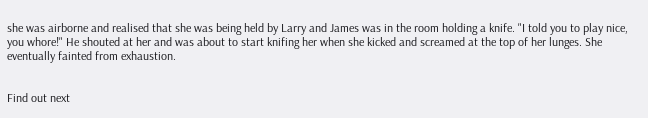she was airborne and realised that she was being held by Larry and James was in the room holding a knife. "I told you to play nice, you whore!" He shouted at her and was about to start knifing her when she kicked and screamed at the top of her lunges. She eventually fainted from exhaustion.


Find out next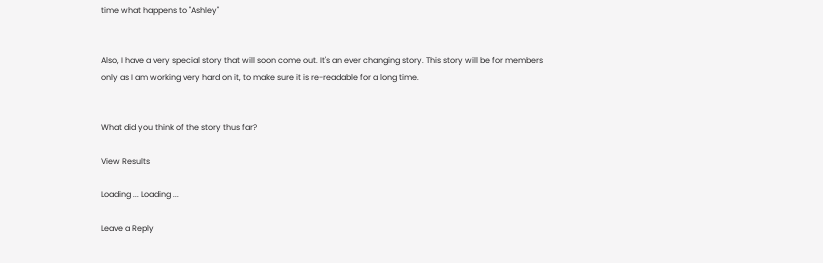time what happens to "Ashley"


Also, I have a very special story that will soon come out. It's an ever changing story. This story will be for members only as I am working very hard on it, to make sure it is re-readable for a long time.


What did you think of the story thus far?

View Results

Loading ... Loading ...

Leave a Reply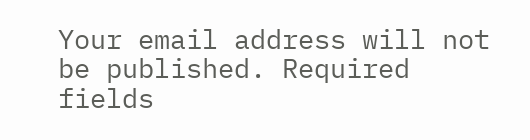Your email address will not be published. Required fields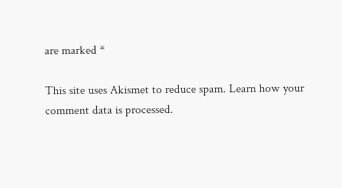are marked *

This site uses Akismet to reduce spam. Learn how your comment data is processed.